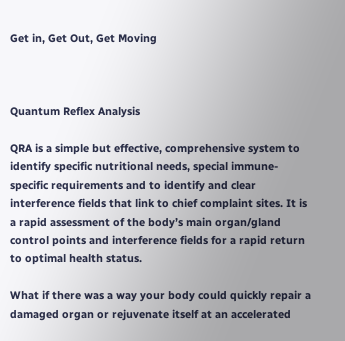Get in, Get Out, Get Moving



Quantum Reflex Analysis

QRA is a simple but effective, comprehensive system to identify specific nutritional needs, special immune-specific requirements and to identify and clear interference fields that link to chief complaint sites. It is a rapid assessment of the body’s main organ/gland control points and interference fields for a rapid return to optimal health status.

What if there was a way your body could quickly repair a damaged organ or rejuvenate itself at an accelerated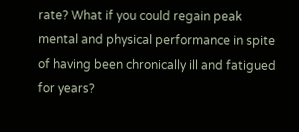rate? What if you could regain peak mental and physical performance in spite of having been chronically ill and fatigued for years?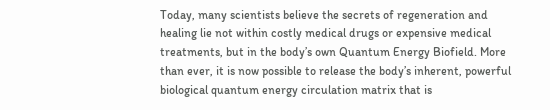Today, many scientists believe the secrets of regeneration and healing lie not within costly medical drugs or expensive medical treatments, but in the body’s own Quantum Energy Biofield. More than ever, it is now possible to release the body’s inherent, powerful biological quantum energy circulation matrix that is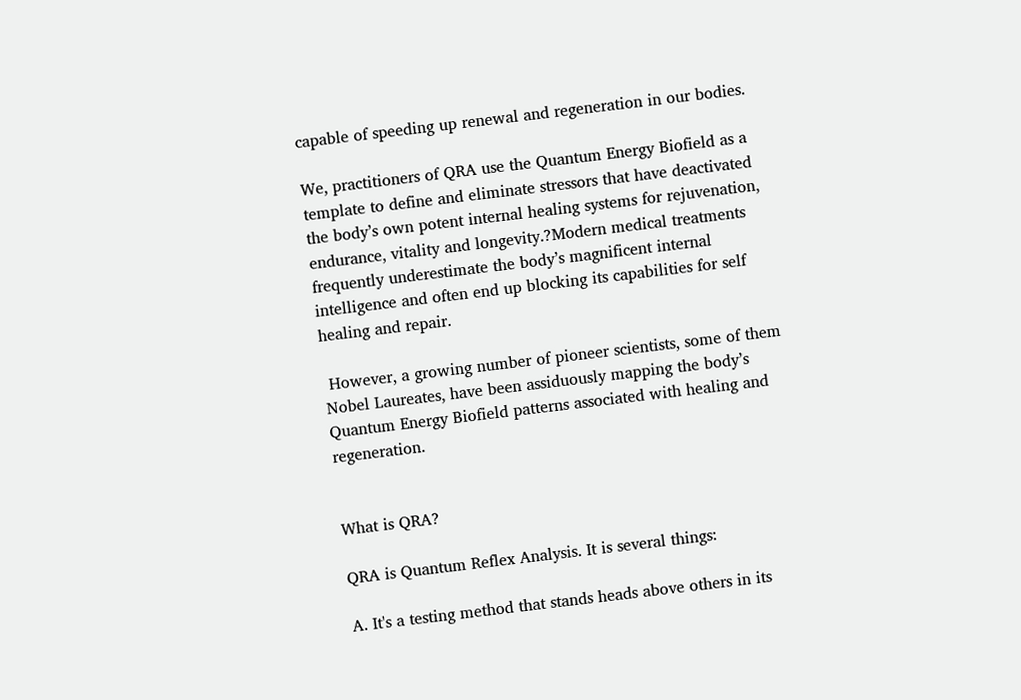capable of speeding up renewal and regeneration in our bodies.

We, practitioners of QRA use the Quantum Energy Biofield as a template to define and eliminate stressors that have deactivated the body’s own potent internal healing systems for rejuvenation, endurance, vitality and longevity.?Modern medical treatments frequently underestimate the body’s magnificent internal intelligence and often end up blocking its capabilities for self healing and repair.

 However, a growing number of pioneer scientists, some of them Nobel Laureates, have been assiduously mapping the body’s Quantum Energy Biofield patterns associated with healing and regeneration.


What is QRA?

QRA is Quantum Reflex Analysis. It is several things:

A. It's a testing method that stands heads above others in its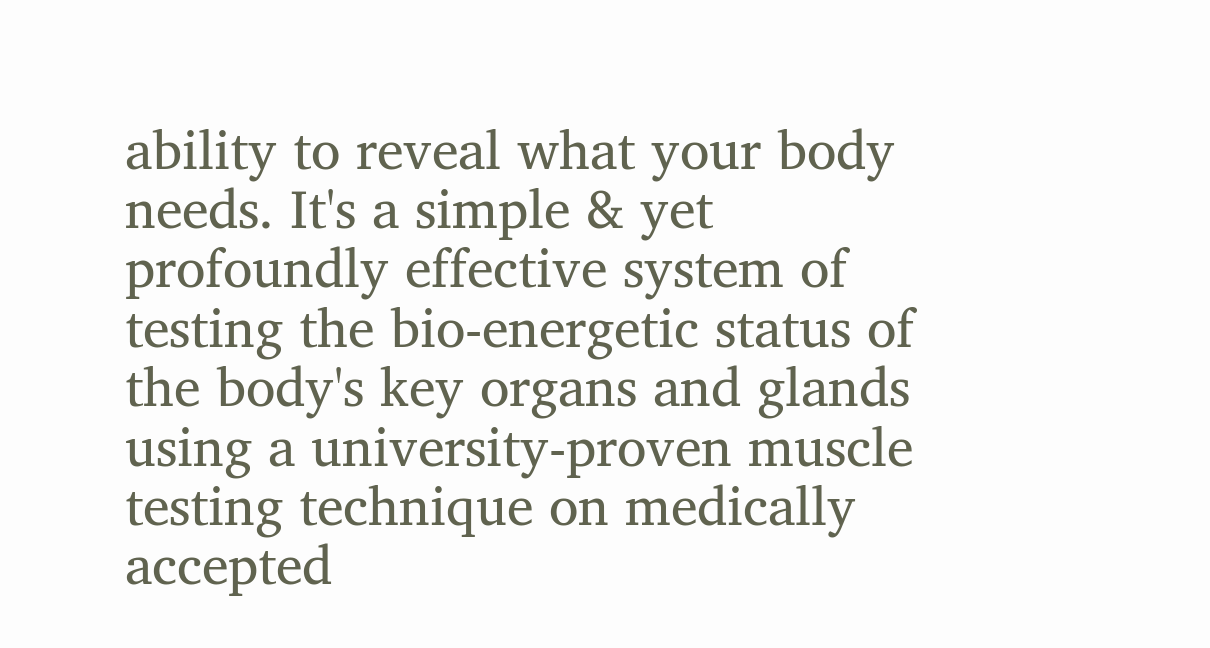ability to reveal what your body needs. It's a simple & yet profoundly effective system of testing the bio-energetic status of the body's key organs and glands using a university-proven muscle testing technique on medically accepted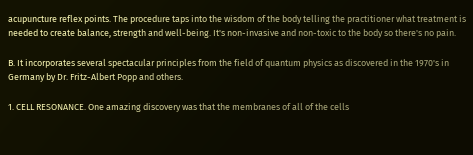acupuncture reflex points. The procedure taps into the wisdom of the body telling the practitioner what treatment is needed to create balance, strength and well-being. It's non-invasive and non-toxic to the body so there's no pain.

B. It incorporates several spectacular principles from the field of quantum physics as discovered in the 1970's in Germany by Dr. Fritz-Albert Popp and others.

1. CELL RESONANCE. One amazing discovery was that the membranes of all of the cells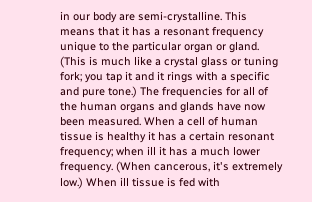in our body are semi-crystalline. This means that it has a resonant frequency unique to the particular organ or gland. (This is much like a crystal glass or tuning fork; you tap it and it rings with a specific and pure tone.) The frequencies for all of the human organs and glands have now been measured. When a cell of human tissue is healthy it has a certain resonant frequency; when ill it has a much lower frequency. (When cancerous, it's extremely low.) When ill tissue is fed with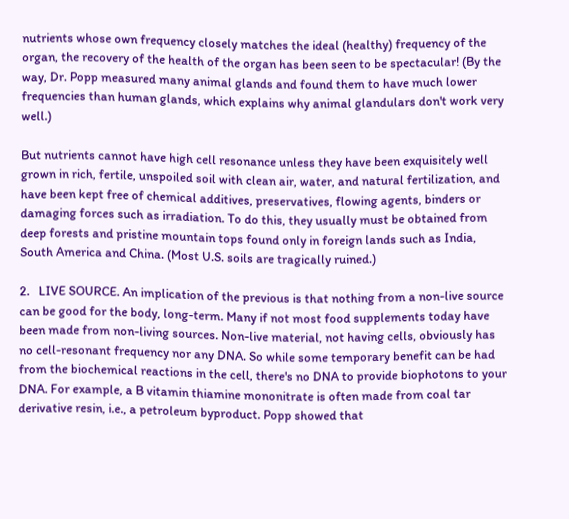nutrients whose own frequency closely matches the ideal (healthy) frequency of the organ, the recovery of the health of the organ has been seen to be spectacular! (By the way, Dr. Popp measured many animal glands and found them to have much lower frequencies than human glands, which explains why animal glandulars don't work very well.)

But nutrients cannot have high cell resonance unless they have been exquisitely well grown in rich, fertile, unspoiled soil with clean air, water, and natural fertilization, and have been kept free of chemical additives, preservatives, flowing agents, binders or damaging forces such as irradiation. To do this, they usually must be obtained from deep forests and pristine mountain tops found only in foreign lands such as India, South America and China. (Most U.S. soils are tragically ruined.)

2.   LIVE SOURCE. An implication of the previous is that nothing from a non-live source can be good for the body, long-term. Many if not most food supplements today have been made from non-living sources. Non-live material, not having cells, obviously has no cell-resonant frequency nor any DNA. So while some temporary benefit can be had from the biochemical reactions in the cell, there's no DNA to provide biophotons to your DNA. For example, a B vitamin thiamine mononitrate is often made from coal tar derivative resin, i.e., a petroleum byproduct. Popp showed that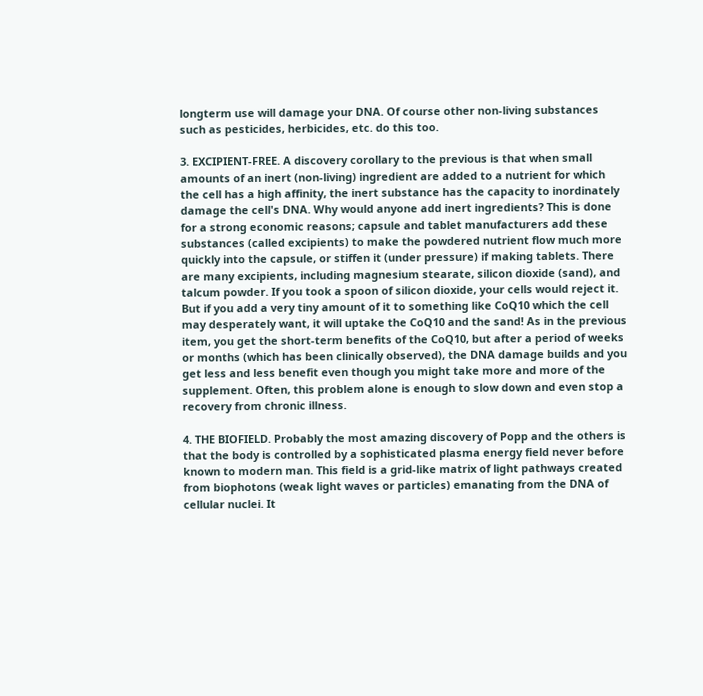longterm use will damage your DNA. Of course other non-living substances such as pesticides, herbicides, etc. do this too.

3. EXCIPIENT-FREE. A discovery corollary to the previous is that when small amounts of an inert (non-living) ingredient are added to a nutrient for which the cell has a high affinity, the inert substance has the capacity to inordinately damage the cell's DNA. Why would anyone add inert ingredients? This is done for a strong economic reasons; capsule and tablet manufacturers add these substances (called excipients) to make the powdered nutrient flow much more quickly into the capsule, or stiffen it (under pressure) if making tablets. There are many excipients, including magnesium stearate, silicon dioxide (sand), and talcum powder. If you took a spoon of silicon dioxide, your cells would reject it. But if you add a very tiny amount of it to something like CoQ10 which the cell may desperately want, it will uptake the CoQ10 and the sand! As in the previous item, you get the short-term benefits of the CoQ10, but after a period of weeks or months (which has been clinically observed), the DNA damage builds and you get less and less benefit even though you might take more and more of the supplement. Often, this problem alone is enough to slow down and even stop a recovery from chronic illness.

4. THE BIOFIELD. Probably the most amazing discovery of Popp and the others is that the body is controlled by a sophisticated plasma energy field never before known to modern man. This field is a grid-like matrix of light pathways created from biophotons (weak light waves or particles) emanating from the DNA of cellular nuclei. It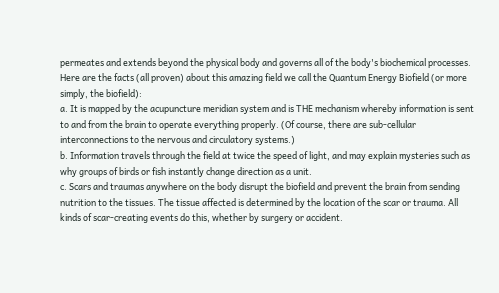permeates and extends beyond the physical body and governs all of the body's biochemical processes. Here are the facts (all proven) about this amazing field we call the Quantum Energy Biofield (or more simply, the biofield):
a. It is mapped by the acupuncture meridian system and is THE mechanism whereby information is sent to and from the brain to operate everything properly. (Of course, there are sub-cellular interconnections to the nervous and circulatory systems.)
b. Information travels through the field at twice the speed of light, and may explain mysteries such as why groups of birds or fish instantly change direction as a unit.
c. Scars and traumas anywhere on the body disrupt the biofield and prevent the brain from sending nutrition to the tissues. The tissue affected is determined by the location of the scar or trauma. All kinds of scar-creating events do this, whether by surgery or accident.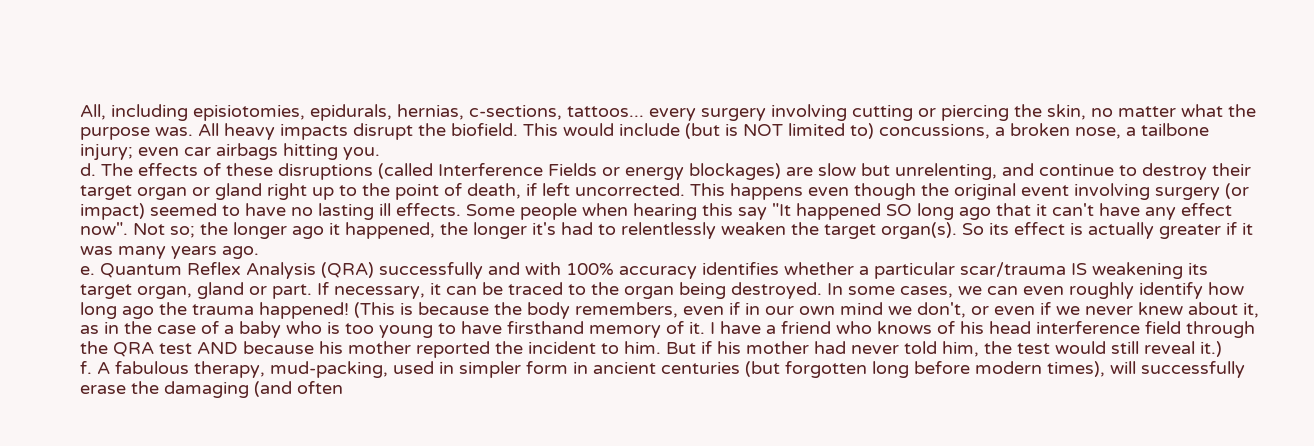All, including episiotomies, epidurals, hernias, c-sections, tattoos... every surgery involving cutting or piercing the skin, no matter what the purpose was. All heavy impacts disrupt the biofield. This would include (but is NOT limited to) concussions, a broken nose, a tailbone injury; even car airbags hitting you.
d. The effects of these disruptions (called Interference Fields or energy blockages) are slow but unrelenting, and continue to destroy their target organ or gland right up to the point of death, if left uncorrected. This happens even though the original event involving surgery (or impact) seemed to have no lasting ill effects. Some people when hearing this say "It happened SO long ago that it can't have any effect now". Not so; the longer ago it happened, the longer it's had to relentlessly weaken the target organ(s). So its effect is actually greater if it was many years ago.
e. Quantum Reflex Analysis (QRA) successfully and with 100% accuracy identifies whether a particular scar/trauma IS weakening its target organ, gland or part. If necessary, it can be traced to the organ being destroyed. In some cases, we can even roughly identify how long ago the trauma happened! (This is because the body remembers, even if in our own mind we don't, or even if we never knew about it, as in the case of a baby who is too young to have firsthand memory of it. I have a friend who knows of his head interference field through the QRA test AND because his mother reported the incident to him. But if his mother had never told him, the test would still reveal it.)
f. A fabulous therapy, mud-packing, used in simpler form in ancient centuries (but forgotten long before modern times), will successfully erase the damaging (and often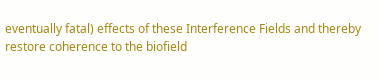eventually fatal) effects of these Interference Fields and thereby restore coherence to the biofield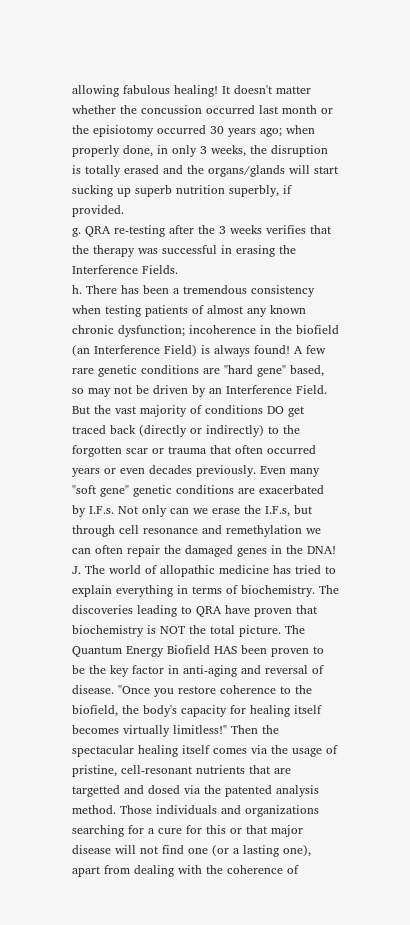allowing fabulous healing! It doesn't matter whether the concussion occurred last month or the episiotomy occurred 30 years ago; when properly done, in only 3 weeks, the disruption is totally erased and the organs/glands will start sucking up superb nutrition superbly, if provided.
g. QRA re-testing after the 3 weeks verifies that the therapy was successful in erasing the Interference Fields.
h. There has been a tremendous consistency when testing patients of almost any known chronic dysfunction; incoherence in the biofield (an Interference Field) is always found! A few rare genetic conditions are "hard gene" based, so may not be driven by an Interference Field. But the vast majority of conditions DO get traced back (directly or indirectly) to the forgotten scar or trauma that often occurred years or even decades previously. Even many "soft gene" genetic conditions are exacerbated by I.F.s. Not only can we erase the I.F.s, but through cell resonance and remethylation we can often repair the damaged genes in the DNA!
J. The world of allopathic medicine has tried to explain everything in terms of biochemistry. The discoveries leading to QRA have proven that biochemistry is NOT the total picture. The Quantum Energy Biofield HAS been proven to be the key factor in anti-aging and reversal of disease. "Once you restore coherence to the biofield, the body's capacity for healing itself becomes virtually limitless!" Then the spectacular healing itself comes via the usage of pristine, cell-resonant nutrients that are targetted and dosed via the patented analysis method. Those individuals and organizations searching for a cure for this or that major disease will not find one (or a lasting one), apart from dealing with the coherence of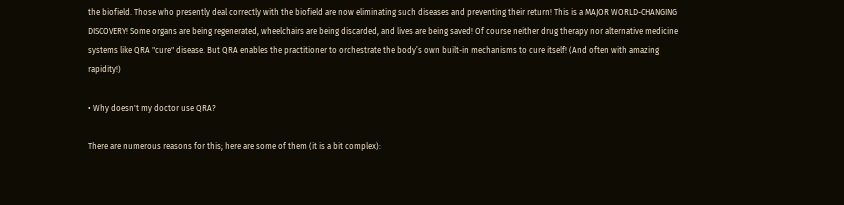the biofield. Those who presently deal correctly with the biofield are now eliminating such diseases and preventing their return! This is a MAJOR WORLD-CHANGING DISCOVERY! Some organs are being regenerated, wheelchairs are being discarded, and lives are being saved! Of course neither drug therapy nor alternative medicine systems like QRA "cure" disease. But QRA enables the practitioner to orchestrate the body’s own built-in mechanisms to cure itself! (And often with amazing rapidity!)

• Why doesn't my doctor use QRA?

There are numerous reasons for this; here are some of them (it is a bit complex):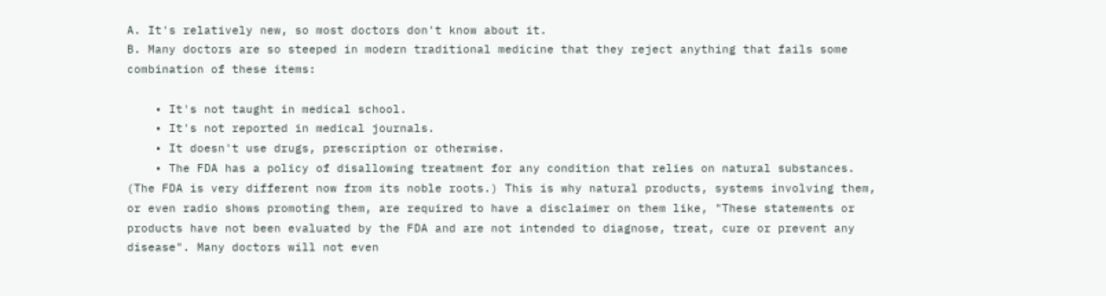A. It's relatively new, so most doctors don't know about it.
B. Many doctors are so steeped in modern traditional medicine that they reject anything that fails some combination of these items:

    • It's not taught in medical school.
    • It's not reported in medical journals.
    • It doesn't use drugs, prescription or otherwise.
    • The FDA has a policy of disallowing treatment for any condition that relies on natural substances. (The FDA is very different now from its noble roots.) This is why natural products, systems involving them, or even radio shows promoting them, are required to have a disclaimer on them like, "These statements or products have not been evaluated by the FDA and are not intended to diagnose, treat, cure or prevent any disease". Many doctors will not even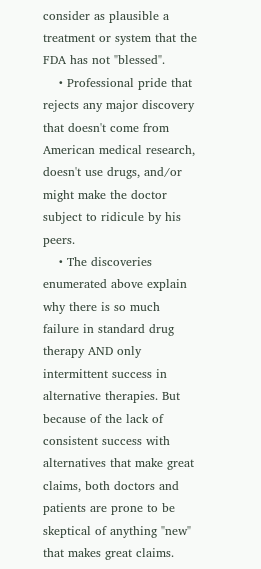consider as plausible a treatment or system that the FDA has not "blessed".
    • Professional pride that rejects any major discovery that doesn't come from American medical research, doesn't use drugs, and/or might make the doctor subject to ridicule by his peers.
    • The discoveries enumerated above explain why there is so much failure in standard drug therapy AND only intermittent success in alternative therapies. But because of the lack of consistent success with alternatives that make great claims, both doctors and patients are prone to be skeptical of anything "new" that makes great claims.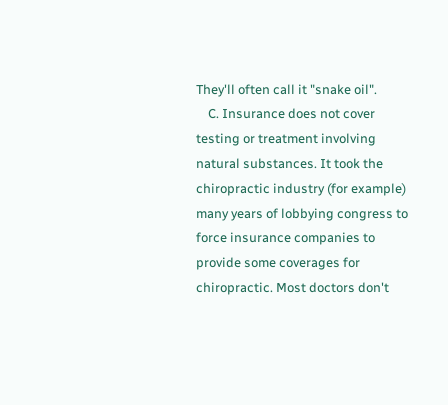They'll often call it "snake oil".
    C. Insurance does not cover testing or treatment involving natural substances. It took the chiropractic industry (for example) many years of lobbying congress to force insurance companies to provide some coverages for chiropractic. Most doctors don't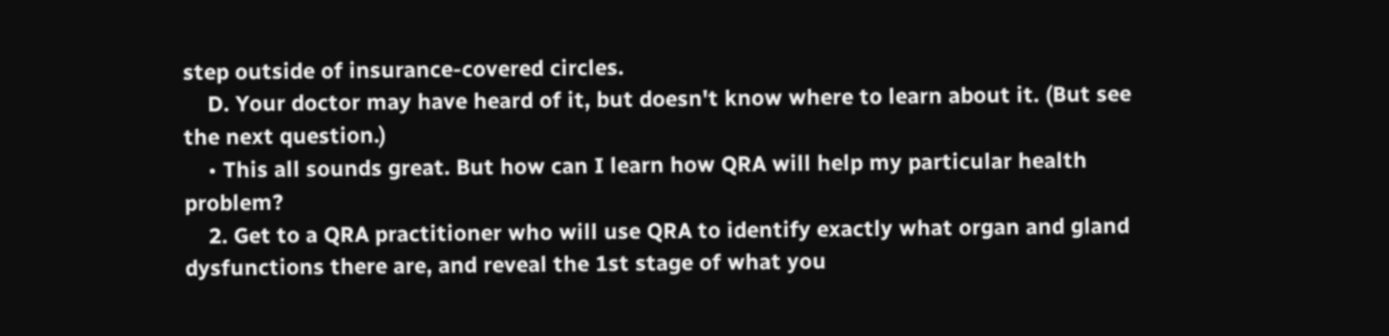step outside of insurance-covered circles.
    D. Your doctor may have heard of it, but doesn't know where to learn about it. (But see the next question.)
    • This all sounds great. But how can I learn how QRA will help my particular health problem?
    2. Get to a QRA practitioner who will use QRA to identify exactly what organ and gland dysfunctions there are, and reveal the 1st stage of what you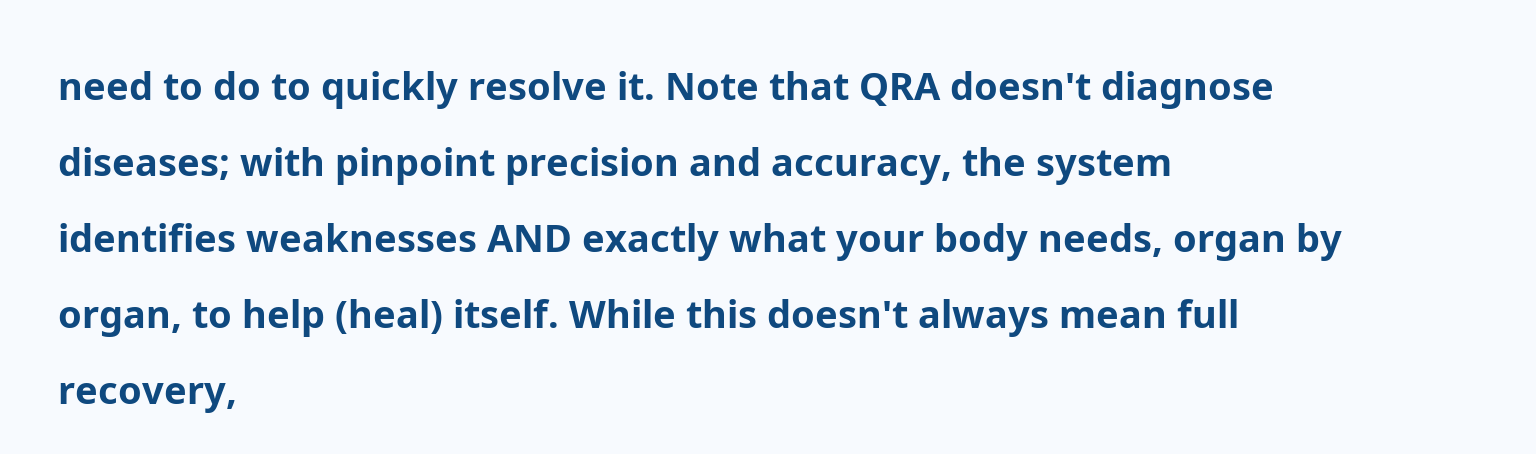need to do to quickly resolve it. Note that QRA doesn't diagnose diseases; with pinpoint precision and accuracy, the system identifies weaknesses AND exactly what your body needs, organ by organ, to help (heal) itself. While this doesn't always mean full recovery,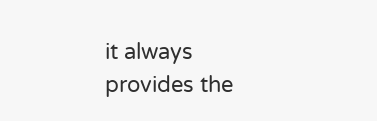it always provides the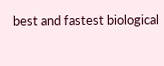best and fastest biological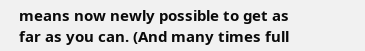means now newly possible to get as far as you can. (And many times full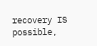recovery IS possible,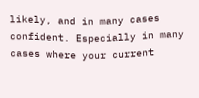likely, and in many cases confident. Especially in many cases where your current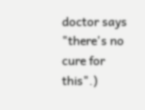doctor says "there's no cure for this".)